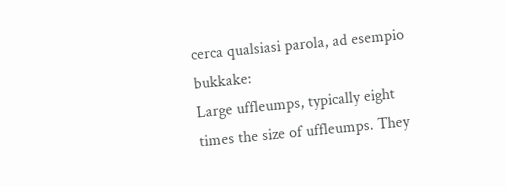cerca qualsiasi parola, ad esempio bukkake:
Large uffleumps, typically eight times the size of uffleumps. They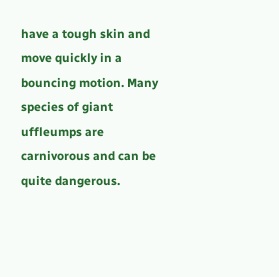have a tough skin and move quickly in a bouncing motion. Many species of giant uffleumps are carnivorous and can be quite dangerous.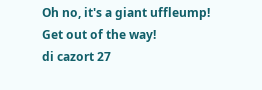Oh no, it's a giant uffleump! Get out of the way!
di cazort 27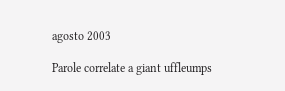agosto 2003

Parole correlate a giant uffleumps